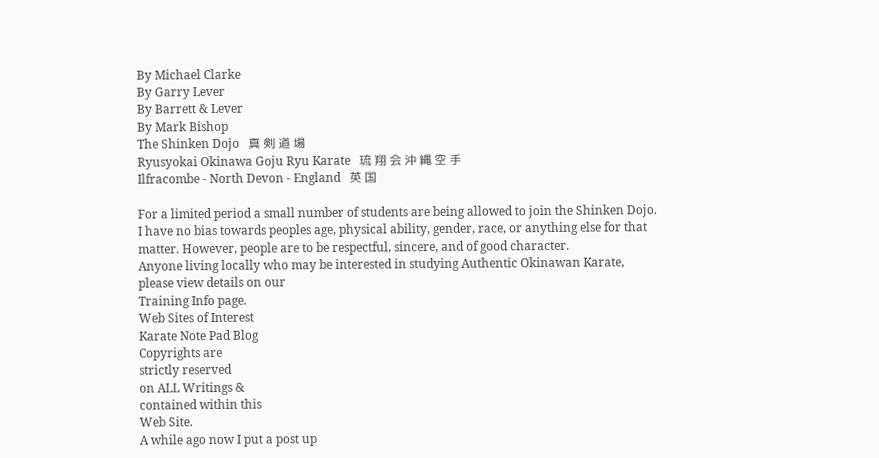By Michael Clarke
By Garry Lever
By Barrett & Lever
By Mark Bishop
The Shinken Dojo   真 剣 道 場
Ryusyokai Okinawa Goju Ryu Karate   琉 翔 会 沖 縄 空 手
Ilfracombe - North Devon - England   英 国

For a limited period a small number of students are being allowed to join the Shinken Dojo.
I have no bias towards peoples age, physical ability, gender, race, or anything else for that
matter. However, people are to be respectful, sincere, and of good character.
Anyone living locally who may be interested in studying Authentic Okinawan Karate,
please view details on our
Training Info page.
Web Sites of Interest
Karate Note Pad Blog
Copyrights are
strictly reserved
on ALL Writings &
contained within this
Web Site.
A while ago now I put a post up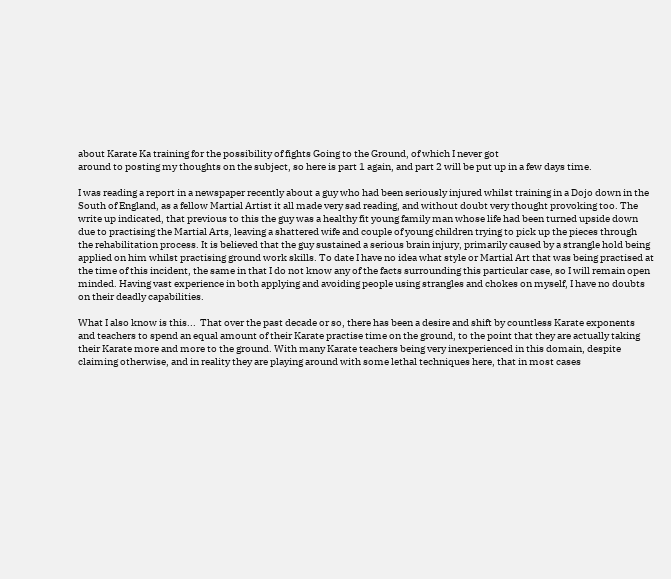about Karate Ka training for the possibility of fights Going to the Ground, of which I never got
around to posting my thoughts on the subject, so here is part 1 again, and part 2 will be put up in a few days time.

I was reading a report in a newspaper recently about a guy who had been seriously injured whilst training in a Dojo down in the
South of England, as a fellow Martial Artist it all made very sad reading, and without doubt very thought provoking too. The
write up indicated, that previous to this the guy was a healthy fit young family man whose life had been turned upside down
due to practising the Martial Arts, leaving a shattered wife and couple of young children trying to pick up the pieces through
the rehabilitation process. It is believed that the guy sustained a serious brain injury, primarily caused by a strangle hold being
applied on him whilst practising ground work skills. To date I have no idea what style or Martial Art that was being practised at
the time of this incident, the same in that I do not know any of the facts surrounding this particular case, so I will remain open
minded. Having vast experience in both applying and avoiding people using strangles and chokes on myself, I have no doubts
on their deadly capabilities.

What I also know is this...  That over the past decade or so, there has been a desire and shift by countless Karate exponents
and teachers to spend an equal amount of their Karate practise time on the ground, to the point that they are actually taking
their Karate more and more to the ground. With many Karate teachers being very inexperienced in this domain, despite
claiming otherwise, and in reality they are playing around with some lethal techniques here, that in most cases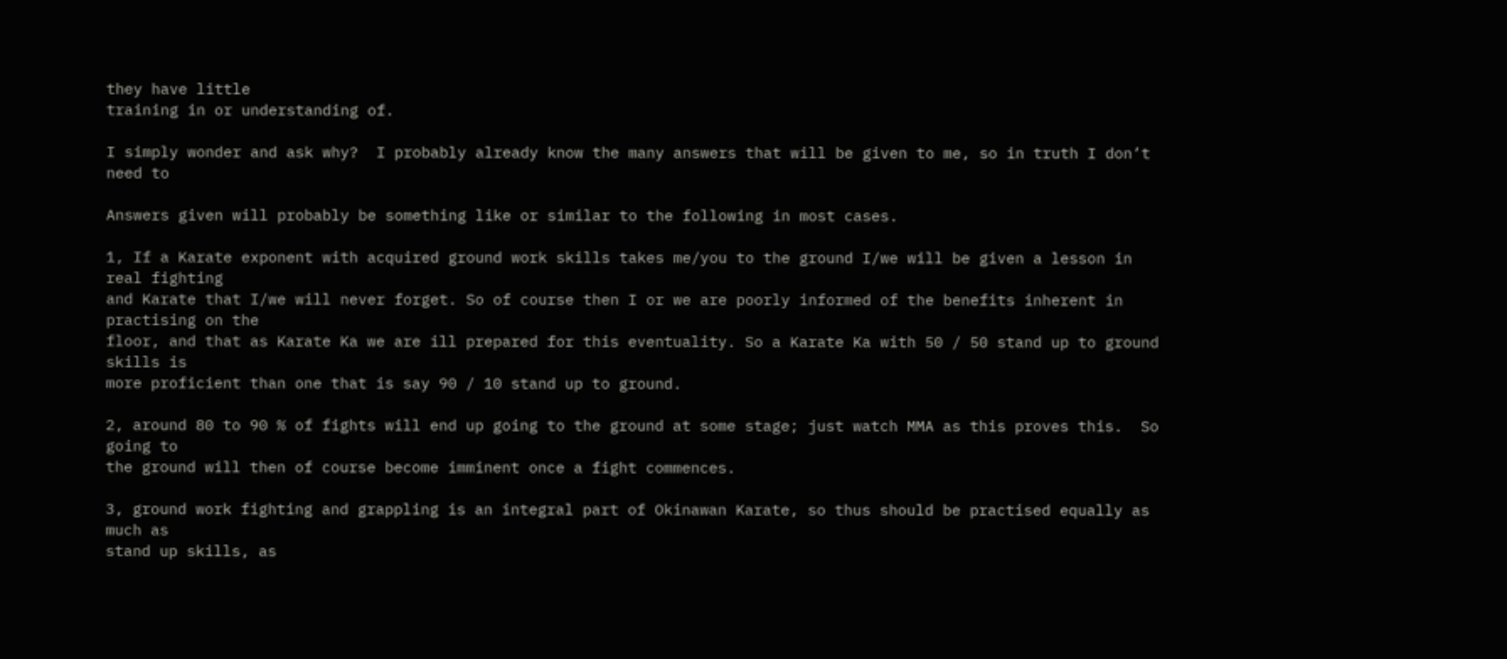they have little
training in or understanding of.

I simply wonder and ask why?  I probably already know the many answers that will be given to me, so in truth I don’t need to

Answers given will probably be something like or similar to the following in most cases.

1, If a Karate exponent with acquired ground work skills takes me/you to the ground I/we will be given a lesson in real fighting
and Karate that I/we will never forget. So of course then I or we are poorly informed of the benefits inherent in practising on the
floor, and that as Karate Ka we are ill prepared for this eventuality. So a Karate Ka with 50 / 50 stand up to ground skills is
more proficient than one that is say 90 / 10 stand up to ground.

2, around 80 to 90 % of fights will end up going to the ground at some stage; just watch MMA as this proves this.  So going to
the ground will then of course become imminent once a fight commences.

3, ground work fighting and grappling is an integral part of Okinawan Karate, so thus should be practised equally as much as
stand up skills, as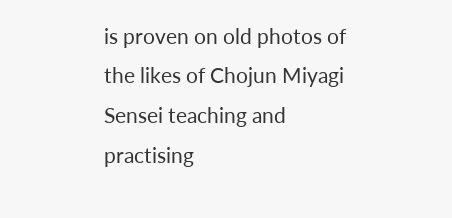is proven on old photos of the likes of Chojun Miyagi Sensei teaching and practising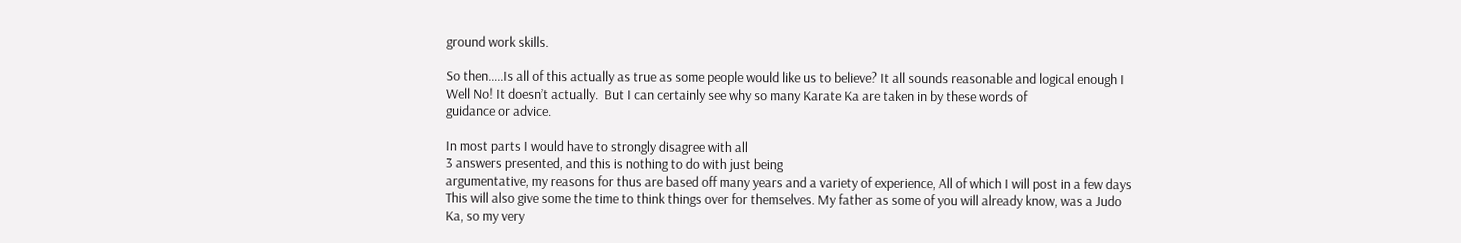ground work skills.

So then…..Is all of this actually as true as some people would like us to believe? It all sounds reasonable and logical enough I
Well No! It doesn’t actually.  But I can certainly see why so many Karate Ka are taken in by these words of
guidance or advice.

In most parts I would have to strongly disagree with all
3 answers presented, and this is nothing to do with just being
argumentative, my reasons for thus are based off many years and a variety of experience, All of which I will post in a few days
This will also give some the time to think things over for themselves. My father as some of you will already know, was a Judo
Ka, so my very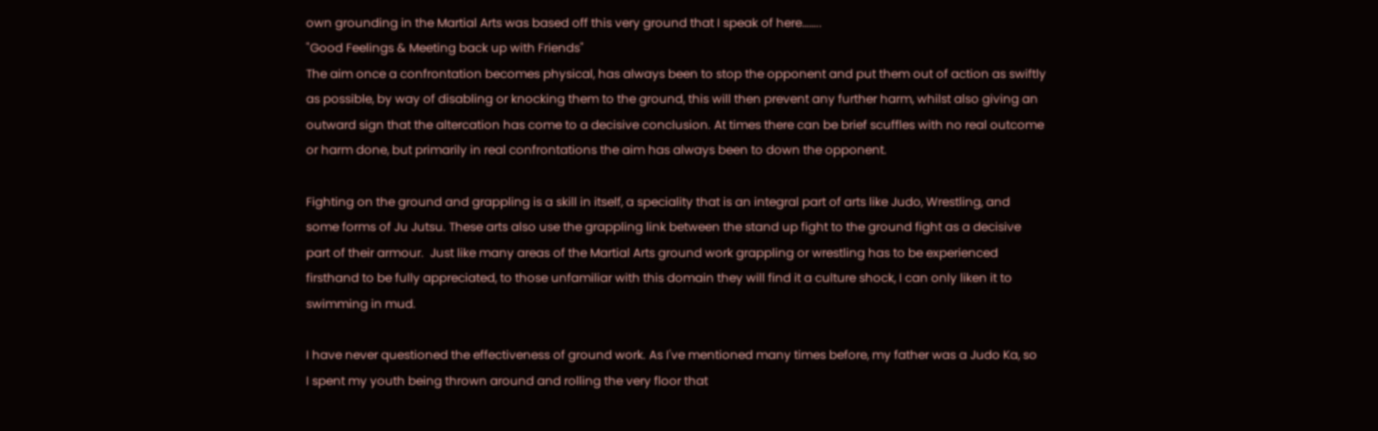own grounding in the Martial Arts was based off this very ground that I speak of here……..
"Good Feelings & Meeting back up with Friends"
The aim once a confrontation becomes physical, has always been to stop the opponent and put them out of action as swiftly
as possible, by way of disabling or knocking them to the ground, this will then prevent any further harm, whilst also giving an
outward sign that the altercation has come to a decisive conclusion. At times there can be brief scuffles with no real outcome
or harm done, but primarily in real confrontations the aim has always been to down the opponent.

Fighting on the ground and grappling is a skill in itself, a speciality that is an integral part of arts like Judo, Wrestling, and
some forms of Ju Jutsu. These arts also use the grappling link between the stand up fight to the ground fight as a decisive
part of their armour.  Just like many areas of the Martial Arts ground work grappling or wrestling has to be experienced
firsthand to be fully appreciated, to those unfamiliar with this domain they will find it a culture shock, I can only liken it to
swimming in mud.

I have never questioned the effectiveness of ground work. As I've mentioned many times before, my father was a Judo Ka, so
I spent my youth being thrown around and rolling the very floor that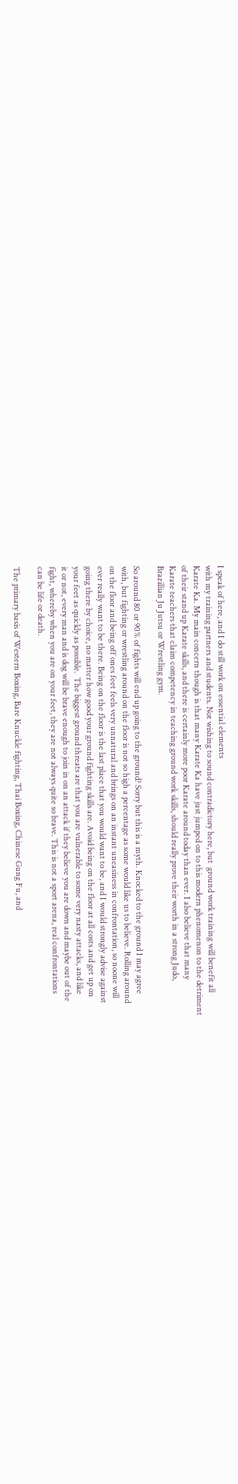I speak of here, and I do still work on essential elements
with my training partners and students. Not wishing to sound contradictory here, but  ground work training will benefit all
Karate Ka. My main concern though is that many Karate Ka have just jumped on to this modern phenomenon to the detriment
of their stand up Karate skills, and there is certainly more poor Karate around today than ever. I also believe that many
Karate teachers that claim competency in teaching ground work skills, should really prove their worth in a strong Judo,
Brazillian Ju Jutsu or Wrestling gym.

So around 80 or 90% of fights will end up going to the ground? Sorry but this is a myth. Knocked to the ground I may agree
with, but fighting or wrestling around on the floor is not so high a percentage as some would like us to believe. Rolling around
on the floor and being off ones feet feels very unnatural and brings on an instant uneasiness in confrontation, so noone will
ever really want to be there. Being on the floor is the last place that you would want to be, and I would strongly advise against
going there by choice, no matter how good your ground fighting skills are. Avoid being on the floor at all costs and get up on
your feet as quickly as possible.  The biggest ground threats are that you are vulnerable to some very nasty attacks, and like
it or not, every man and is dog will be brave enough to join in on an attack if they believe you are down and maybe out of the
fight, whereby when you are on your feet, they are not always quite so brave. This is not a sport arena, real confrontations
can be life or death.

The primary basis of Western Boxing, Bare Knuckle fighting, Thai Boxing, Chinese Gung Fu, and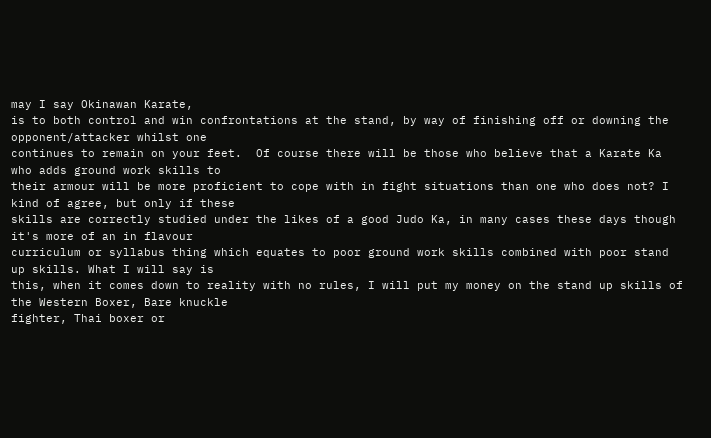may I say Okinawan Karate,
is to both control and win confrontations at the stand, by way of finishing off or downing the opponent/attacker whilst one
continues to remain on your feet.  Of course there will be those who believe that a Karate Ka who adds ground work skills to
their armour will be more proficient to cope with in fight situations than one who does not? I kind of agree, but only if these
skills are correctly studied under the likes of a good Judo Ka, in many cases these days though it's more of an in flavour
curriculum or syllabus thing which equates to poor ground work skills combined with poor stand up skills. What I will say is
this, when it comes down to reality with no rules, I will put my money on the stand up skills of the Western Boxer, Bare knuckle
fighter, Thai boxer or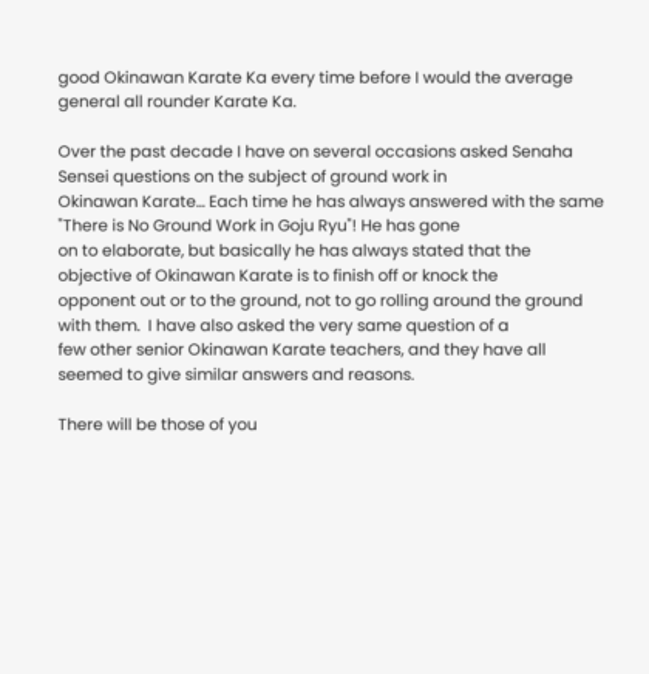good Okinawan Karate Ka every time before I would the average general all rounder Karate Ka.

Over the past decade I have on several occasions asked Senaha Sensei questions on the subject of ground work in
Okinawan Karate... Each time he has always answered with the same
"There is No Ground Work in Goju Ryu"! He has gone
on to elaborate, but basically he has always stated that the objective of Okinawan Karate is to finish off or knock the
opponent out or to the ground, not to go rolling around the ground with them.  I have also asked the very same question of a
few other senior Okinawan Karate teachers, and they have all seemed to give similar answers and reasons.

There will be those of you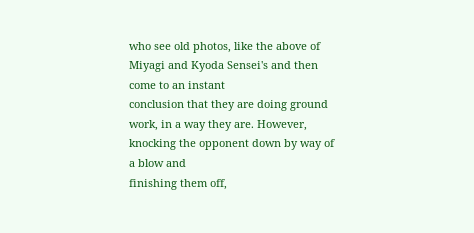who see old photos, like the above of Miyagi and Kyoda Sensei's and then come to an instant
conclusion that they are doing ground work, in a way they are. However,  knocking the opponent down by way of a blow and
finishing them off,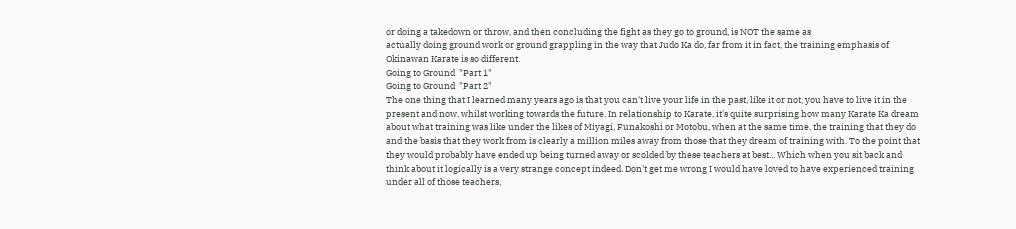or doing a takedown or throw, and then concluding the fight as they go to ground, is NOT the same as
actually doing ground work or ground grappling in the way that Judo Ka do, far from it in fact, the training emphasis of
Okinawan Karate is so different.
Going to Ground  "Part 1"
Going to Ground  "Part 2"
The one thing that I learned many years ago is that you can't live your life in the past, like it or not, you have to live it in the
present and now, whilst working towards the future. In relationship to Karate, it's quite surprising how many Karate Ka dream
about what training was like under the likes of Miyagi, Funakoshi or Motobu, when at the same time, the training that they do
and the basis that they work from is clearly a million miles away from those that they dream of training with. To the point that
they would probably have ended up being turned away or scolded by these teachers at best... Which when you sit back and
think about it logically is a very strange concept indeed. Don't get me wrong I would have loved to have experienced training
under all of those teachers,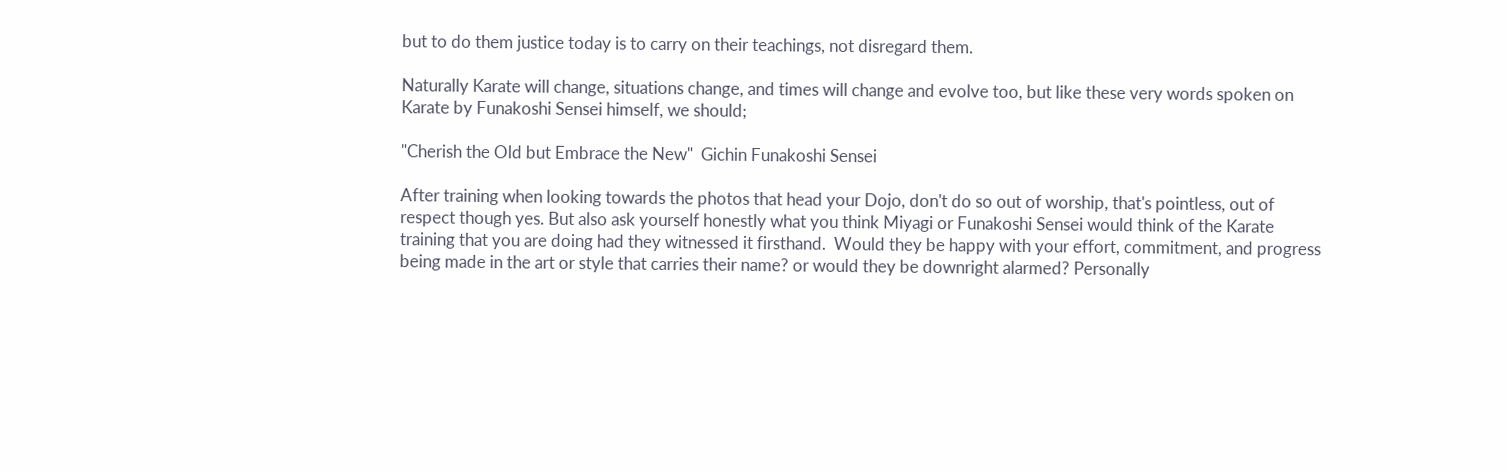but to do them justice today is to carry on their teachings, not disregard them.

Naturally Karate will change, situations change, and times will change and evolve too, but like these very words spoken on
Karate by Funakoshi Sensei himself, we should;

"Cherish the Old but Embrace the New"  Gichin Funakoshi Sensei

After training when looking towards the photos that head your Dojo, don't do so out of worship, that's pointless, out of
respect though yes. But also ask yourself honestly what you think Miyagi or Funakoshi Sensei would think of the Karate
training that you are doing had they witnessed it firsthand.  Would they be happy with your effort, commitment, and progress
being made in the art or style that carries their name? or would they be downright alarmed? Personally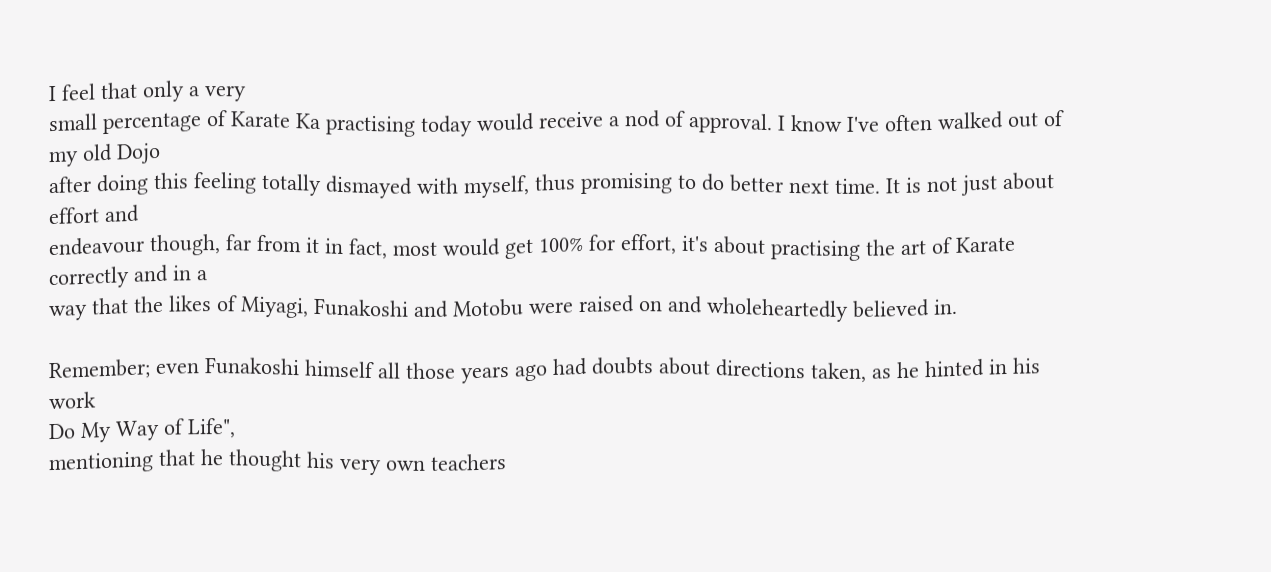I feel that only a very
small percentage of Karate Ka practising today would receive a nod of approval. I know I've often walked out of my old Dojo
after doing this feeling totally dismayed with myself, thus promising to do better next time. It is not just about effort and
endeavour though, far from it in fact, most would get 100% for effort, it's about practising the art of Karate correctly and in a
way that the likes of Miyagi, Funakoshi and Motobu were raised on and wholeheartedly believed in.

Remember; even Funakoshi himself all those years ago had doubts about directions taken, as he hinted in his work
Do My Way of Life",
mentioning that he thought his very own teachers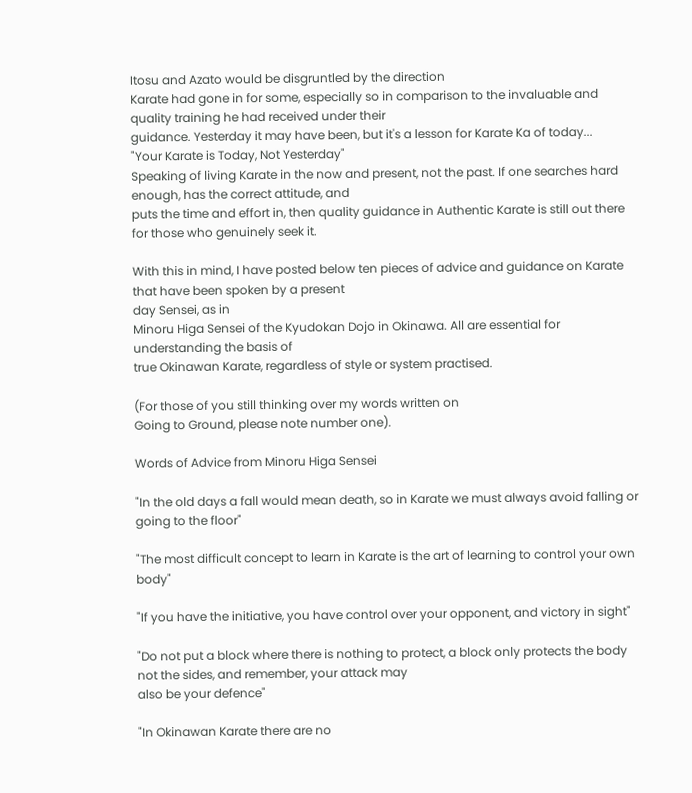Itosu and Azato would be disgruntled by the direction
Karate had gone in for some, especially so in comparison to the invaluable and quality training he had received under their
guidance. Yesterday it may have been, but it's a lesson for Karate Ka of today...
"Your Karate is Today, Not Yesterday"
Speaking of living Karate in the now and present, not the past. If one searches hard enough, has the correct attitude, and
puts the time and effort in, then quality guidance in Authentic Karate is still out there for those who genuinely seek it.

With this in mind, I have posted below ten pieces of advice and guidance on Karate that have been spoken by a present
day Sensei, as in
Minoru Higa Sensei of the Kyudokan Dojo in Okinawa. All are essential for understanding the basis of
true Okinawan Karate, regardless of style or system practised.

(For those of you still thinking over my words written on
Going to Ground, please note number one).

Words of Advice from Minoru Higa Sensei

"In the old days a fall would mean death, so in Karate we must always avoid falling or going to the floor"

"The most difficult concept to learn in Karate is the art of learning to control your own body"

"If you have the initiative, you have control over your opponent, and victory in sight"

"Do not put a block where there is nothing to protect, a block only protects the body not the sides, and remember, your attack may
also be your defence"

"In Okinawan Karate there are no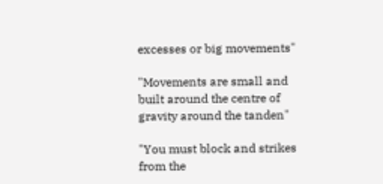excesses or big movements"

"Movements are small and built around the centre of gravity around the tanden"

"You must block and strikes from the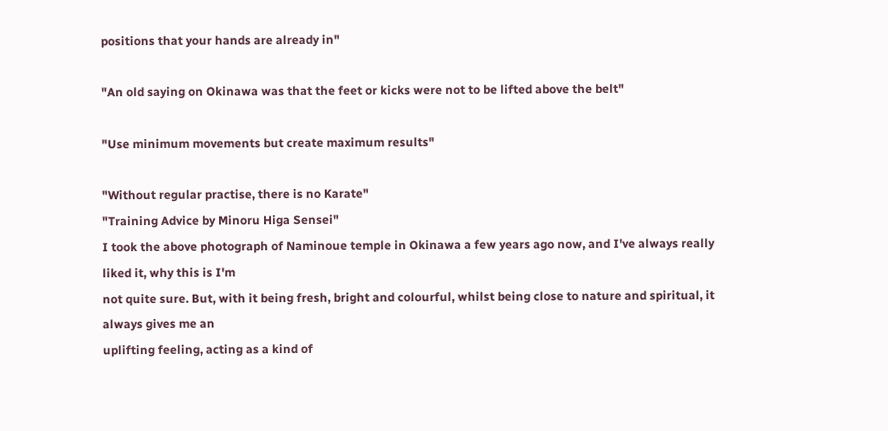positions that your hands are already in"

"An old saying on Okinawa was that the feet or kicks were not to be lifted above the belt"

"Use minimum movements but create maximum results"

"Without regular practise, there is no Karate"
"Training Advice by Minoru Higa Sensei"
I took the above photograph of Naminoue temple in Okinawa a few years ago now, and I've always really liked it, why this is I'm
not quite sure. But, with it being fresh, bright and colourful, whilst being close to nature and spiritual, it always gives me an
uplifting feeling, acting as a kind of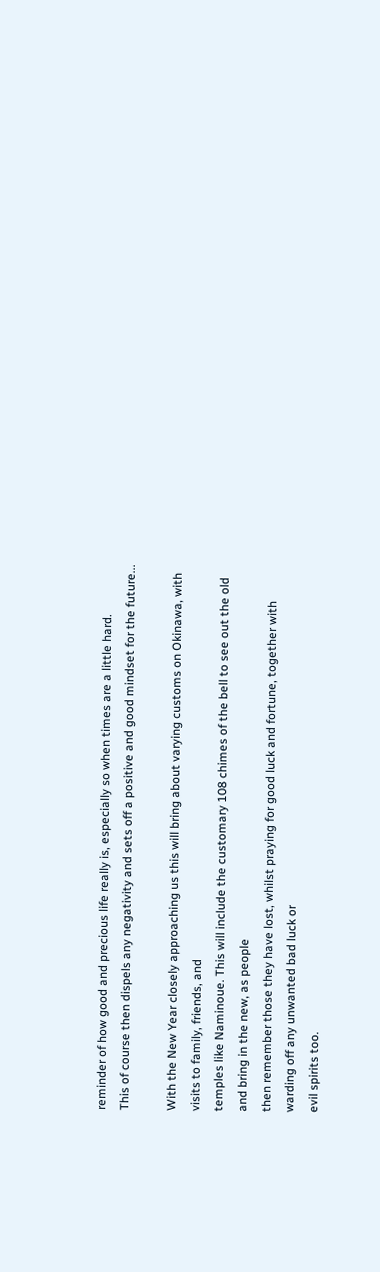reminder of how good and precious life really is, especially so when times are a little hard.
This of course then dispels any negativity and sets off a positive and good mindset for the future...

With the New Year closely approaching us this will bring about varying customs on Okinawa, with visits to family, friends, and
temples like Naminoue. This will include the customary 108 chimes of the bell to see out the old and bring in the new, as people
then remember those they have lost, whilst praying for good luck and fortune, together with warding off any unwanted bad luck or
evil spirits too.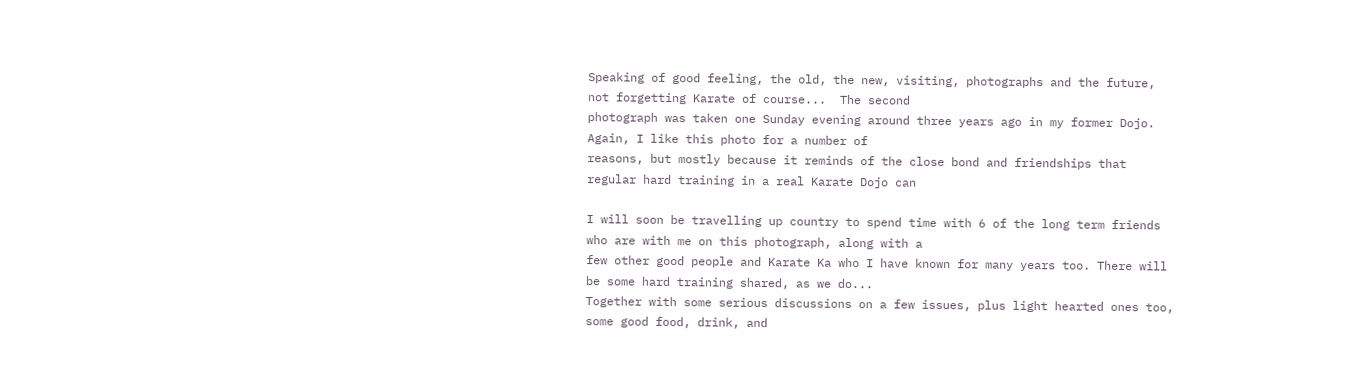Speaking of good feeling, the old, the new, visiting, photographs and the future, not forgetting Karate of course...  The second
photograph was taken one Sunday evening around three years ago in my former Dojo. Again, I like this photo for a number of
reasons, but mostly because it reminds of the close bond and friendships that regular hard training in a real Karate Dojo can

I will soon be travelling up country to spend time with 6 of the long term friends who are with me on this photograph, along with a
few other good people and Karate Ka who I have known for many years too. There will be some hard training shared, as we do...
Together with some serious discussions on a few issues, plus light hearted ones too, some good food, drink, and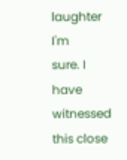laughter I'm
sure. I have witnessed this close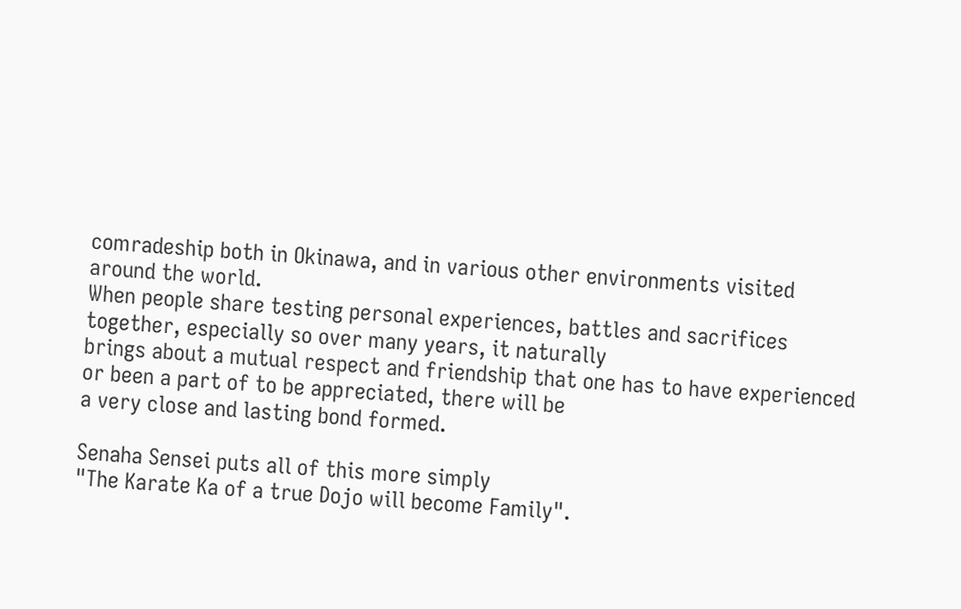comradeship both in Okinawa, and in various other environments visited around the world.
When people share testing personal experiences, battles and sacrifices together, especially so over many years, it naturally
brings about a mutual respect and friendship that one has to have experienced or been a part of to be appreciated, there will be
a very close and lasting bond formed.

Senaha Sensei puts all of this more simply
"The Karate Ka of a true Dojo will become Family".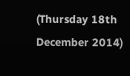(Thursday 18th December 2014)